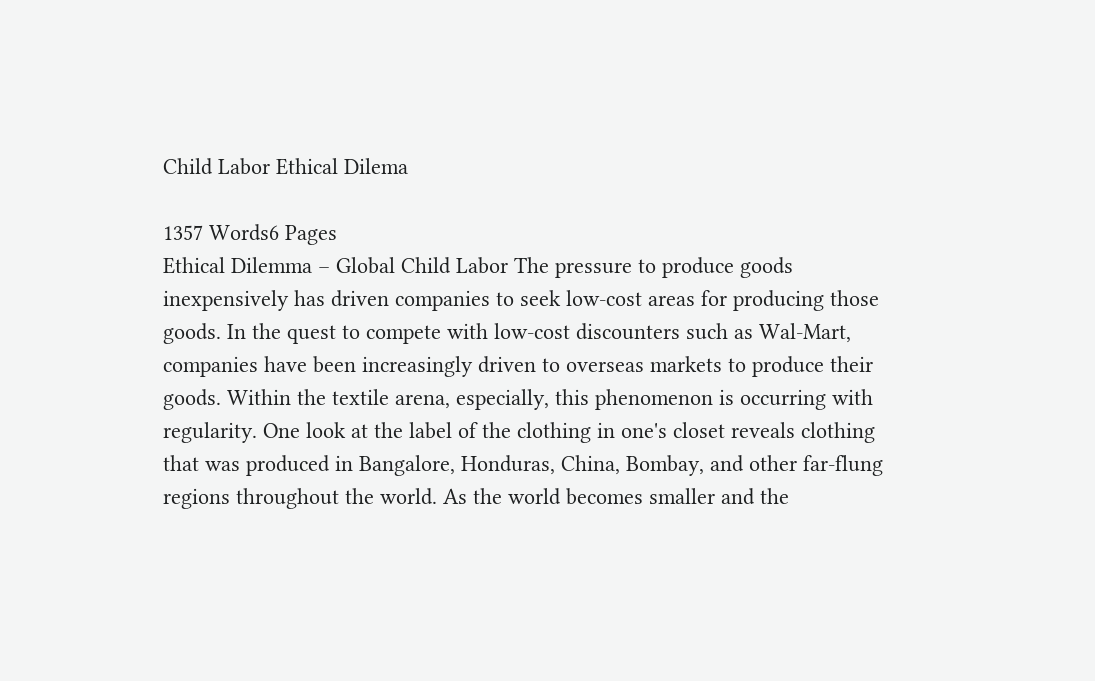Child Labor Ethical Dilema

1357 Words6 Pages
Ethical Dilemma – Global Child Labor The pressure to produce goods inexpensively has driven companies to seek low-cost areas for producing those goods. In the quest to compete with low-cost discounters such as Wal-Mart, companies have been increasingly driven to overseas markets to produce their goods. Within the textile arena, especially, this phenomenon is occurring with regularity. One look at the label of the clothing in one's closet reveals clothing that was produced in Bangalore, Honduras, China, Bombay, and other far-flung regions throughout the world. As the world becomes smaller and the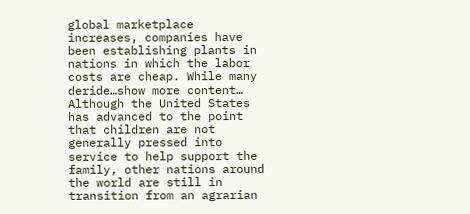global marketplace increases, companies have been establishing plants in nations in which the labor costs are cheap. While many deride…show more content…
Although the United States has advanced to the point that children are not generally pressed into service to help support the family, other nations around the world are still in transition from an agrarian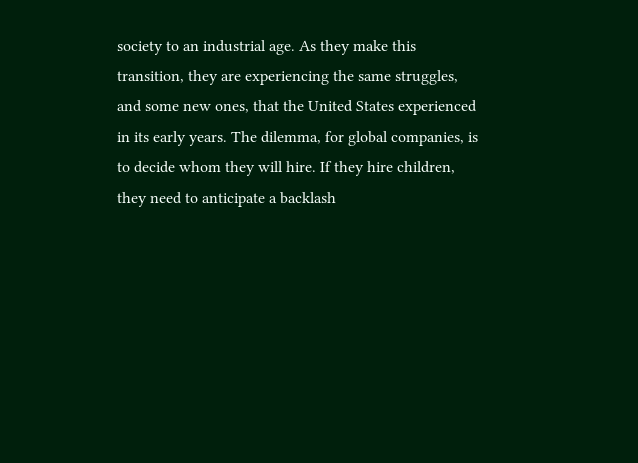society to an industrial age. As they make this transition, they are experiencing the same struggles, and some new ones, that the United States experienced in its early years. The dilemma, for global companies, is to decide whom they will hire. If they hire children, they need to anticipate a backlash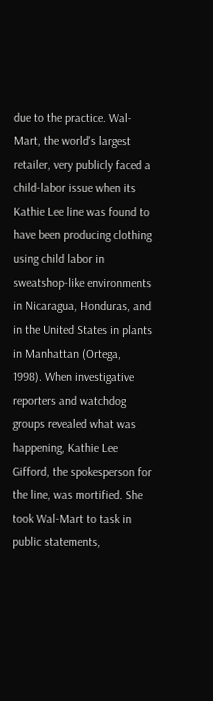due to the practice. Wal-Mart, the world's largest retailer, very publicly faced a child-labor issue when its Kathie Lee line was found to have been producing clothing using child labor in sweatshop-like environments in Nicaragua, Honduras, and in the United States in plants in Manhattan (Ortega, 1998). When investigative reporters and watchdog groups revealed what was happening, Kathie Lee Gifford, the spokesperson for the line, was mortified. She took Wal-Mart to task in public statements,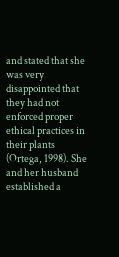and stated that she was very disappointed that they had not enforced proper ethical practices in their plants (Ortega, 1998). She and her husband established a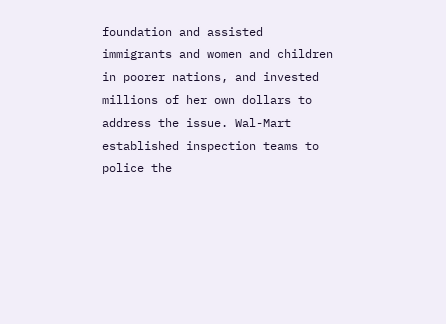foundation and assisted immigrants and women and children in poorer nations, and invested millions of her own dollars to address the issue. Wal-Mart established inspection teams to police the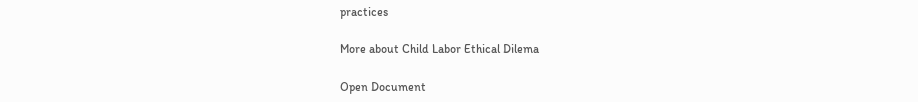practices

More about Child Labor Ethical Dilema

Open Document